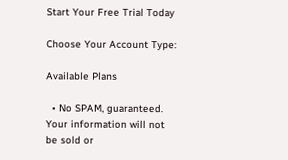Start Your Free Trial Today

Choose Your Account Type:

Available Plans

  • No SPAM, guaranteed. Your information will not be sold or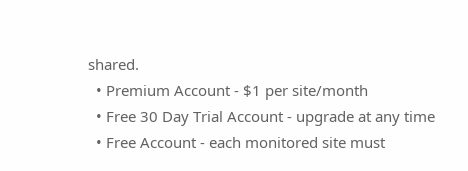shared.
  • Premium Account - $1 per site/month
  • Free 30 Day Trial Account - upgrade at any time
  • Free Account - each monitored site must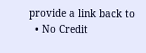provide a link back to
  • No Credit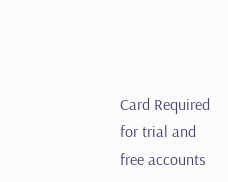Card Required for trial and free accounts